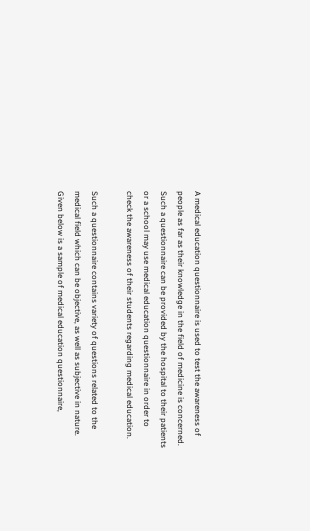A medical education questionnaire is used to test the awareness of people as far as their knowledge in the field of medicine is concerned. Such a questionnaire can be provided by the hospital to their patients or a school may use medical education questionnaire in order to check the awareness of their students regarding medical education.

Such a questionnaire contains variety of questions related to the medical field which can be objective, as well as subjective in nature. Given below is a sample of medical education questionnaire,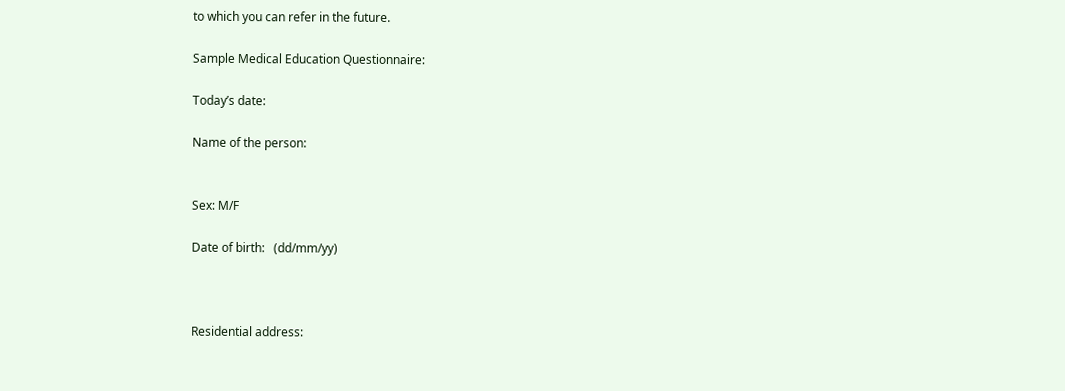to which you can refer in the future.

Sample Medical Education Questionnaire:

Today’s date:

Name of the person:


Sex: M/F

Date of birth:   (dd/mm/yy)



Residential address: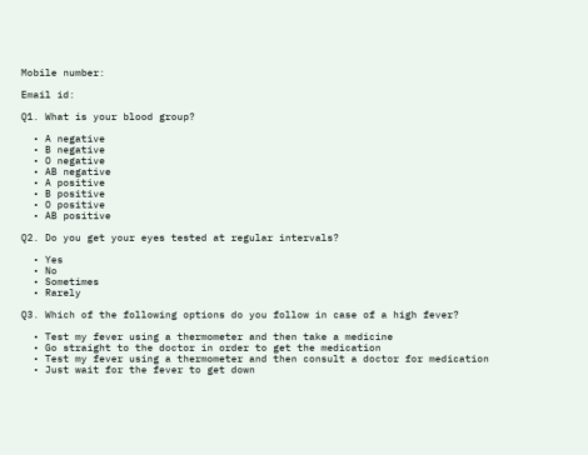Mobile number:

Email id:

Q1. What is your blood group?

  • A negative
  • B negative
  • O negative
  • AB negative
  • A positive
  • B positive
  • O positive
  • AB positive

Q2. Do you get your eyes tested at regular intervals?

  • Yes
  • No
  • Sometimes
  • Rarely

Q3. Which of the following options do you follow in case of a high fever?

  • Test my fever using a thermometer and then take a medicine
  • Go straight to the doctor in order to get the medication
  • Test my fever using a thermometer and then consult a doctor for medication
  • Just wait for the fever to get down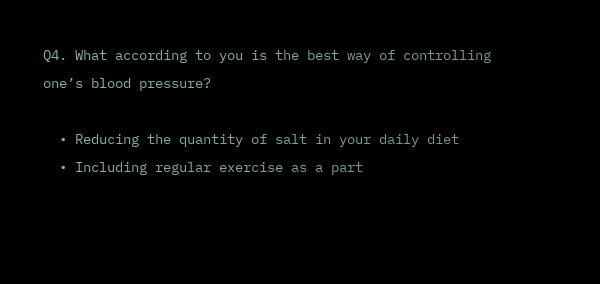Q4. What according to you is the best way of controlling one’s blood pressure?

  • Reducing the quantity of salt in your daily diet
  • Including regular exercise as a part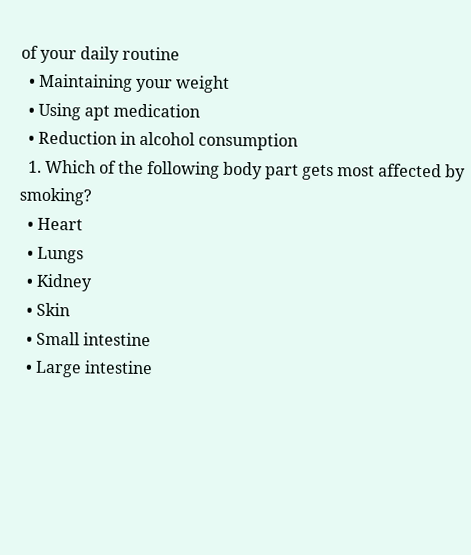of your daily routine
  • Maintaining your weight
  • Using apt medication
  • Reduction in alcohol consumption
  1. Which of the following body part gets most affected by smoking?
  • Heart
  • Lungs
  • Kidney
  • Skin
  • Small intestine
  • Large intestine